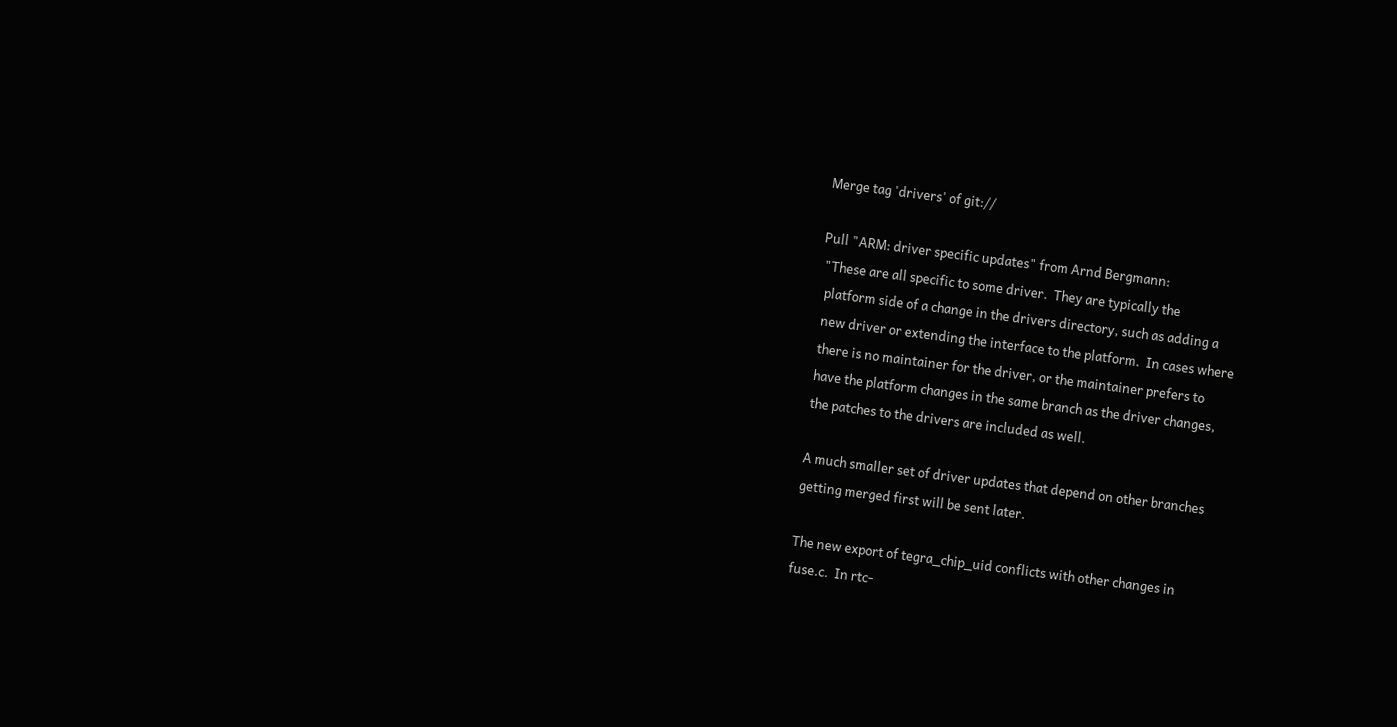Merge tag 'drivers' of git://

Pull "ARM: driver specific updates" from Arnd Bergmann:
 "These are all specific to some driver.  They are typically the
  platform side of a change in the drivers directory, such as adding a
  new driver or extending the interface to the platform.  In cases where
  there is no maintainer for the driver, or the maintainer prefers to
  have the platform changes in the same branch as the driver changes,
  the patches to the drivers are included as well.

  A much smaller set of driver updates that depend on other branches
  getting merged first will be sent later.

  The new export of tegra_chip_uid conflicts with other changes in
  fuse.c.  In rtc-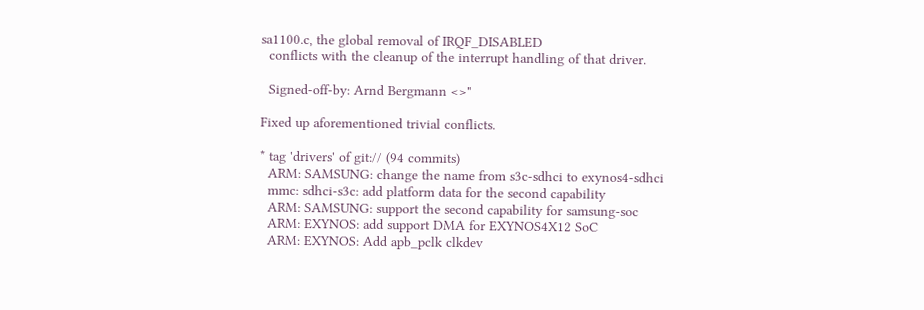sa1100.c, the global removal of IRQF_DISABLED
  conflicts with the cleanup of the interrupt handling of that driver.

  Signed-off-by: Arnd Bergmann <>"

Fixed up aforementioned trivial conflicts.

* tag 'drivers' of git:// (94 commits)
  ARM: SAMSUNG: change the name from s3c-sdhci to exynos4-sdhci
  mmc: sdhci-s3c: add platform data for the second capability
  ARM: SAMSUNG: support the second capability for samsung-soc
  ARM: EXYNOS: add support DMA for EXYNOS4X12 SoC
  ARM: EXYNOS: Add apb_pclk clkdev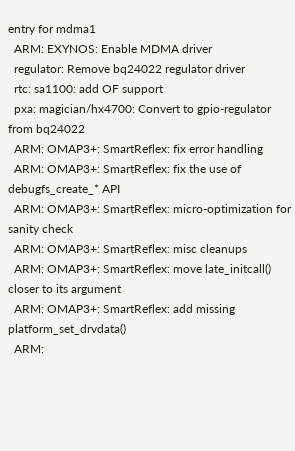entry for mdma1
  ARM: EXYNOS: Enable MDMA driver
  regulator: Remove bq24022 regulator driver
  rtc: sa1100: add OF support
  pxa: magician/hx4700: Convert to gpio-regulator from bq24022
  ARM: OMAP3+: SmartReflex: fix error handling
  ARM: OMAP3+: SmartReflex: fix the use of debugfs_create_* API
  ARM: OMAP3+: SmartReflex: micro-optimization for sanity check
  ARM: OMAP3+: SmartReflex: misc cleanups
  ARM: OMAP3+: SmartReflex: move late_initcall() closer to its argument
  ARM: OMAP3+: SmartReflex: add missing platform_set_drvdata()
  ARM: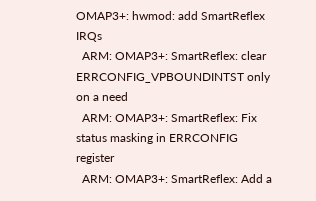OMAP3+: hwmod: add SmartReflex IRQs
  ARM: OMAP3+: SmartReflex: clear ERRCONFIG_VPBOUNDINTST only on a need
  ARM: OMAP3+: SmartReflex: Fix status masking in ERRCONFIG register
  ARM: OMAP3+: SmartReflex: Add a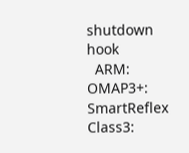shutdown hook
  ARM: OMAP3+: SmartReflex Class3: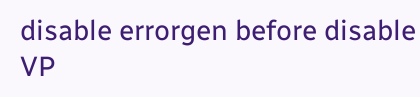disable errorgen before disable VP